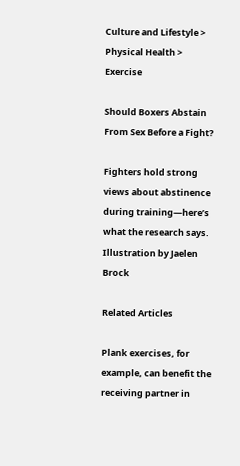Culture and Lifestyle > Physical Health > Exercise

Should Boxers Abstain From Sex Before a Fight?

Fighters hold strong views about abstinence during training—here’s what the research says.
Illustration by Jaelen Brock

Related Articles

Plank exercises, for example, can benefit the receiving partner in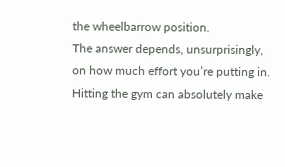the wheelbarrow position.
The answer depends, unsurprisingly, on how much effort you’re putting in.
Hitting the gym can absolutely make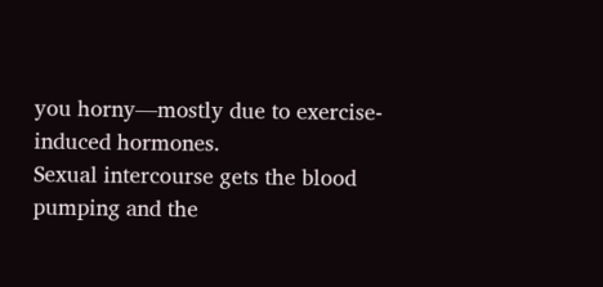you horny—mostly due to exercise-induced hormones.
Sexual intercourse gets the blood pumping and the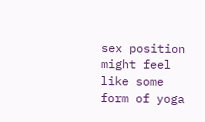sex position might feel like some form of yoga